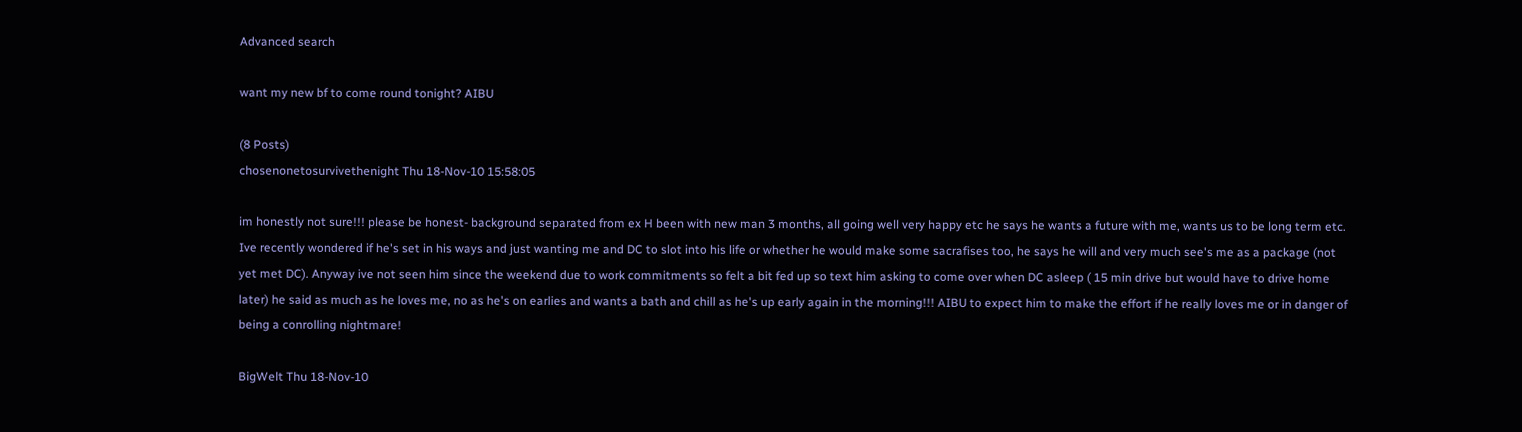Advanced search

want my new bf to come round tonight? AIBU

(8 Posts)
chosenonetosurvivethenight Thu 18-Nov-10 15:58:05

im honestly not sure!!! please be honest- background separated from ex H been with new man 3 months, all going well very happy etc he says he wants a future with me, wants us to be long term etc. Ive recently wondered if he's set in his ways and just wanting me and DC to slot into his life or whether he would make some sacrafises too, he says he will and very much see's me as a package (not yet met DC). Anyway ive not seen him since the weekend due to work commitments so felt a bit fed up so text him asking to come over when DC asleep ( 15 min drive but would have to drive home later) he said as much as he loves me, no as he's on earlies and wants a bath and chill as he's up early again in the morning!!! AIBU to expect him to make the effort if he really loves me or in danger of being a conrolling nightmare!

BigWelt Thu 18-Nov-10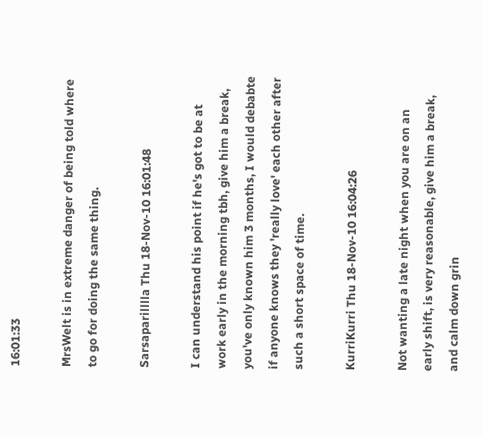16:01:33

MrsWelt is in extreme danger of being told where to go for doing the same thing.

Sarsaparilllla Thu 18-Nov-10 16:01:48

I can understand his point if he's got to be at work early in the morning tbh, give him a break, you've only known him 3 months, I would debabte if anyone knows they 'really love' each other after such a short space of time.

KurriKurri Thu 18-Nov-10 16:04:26

Not wanting a late night when you are on an early shift, is very reasonable, give him a break, and calm down grin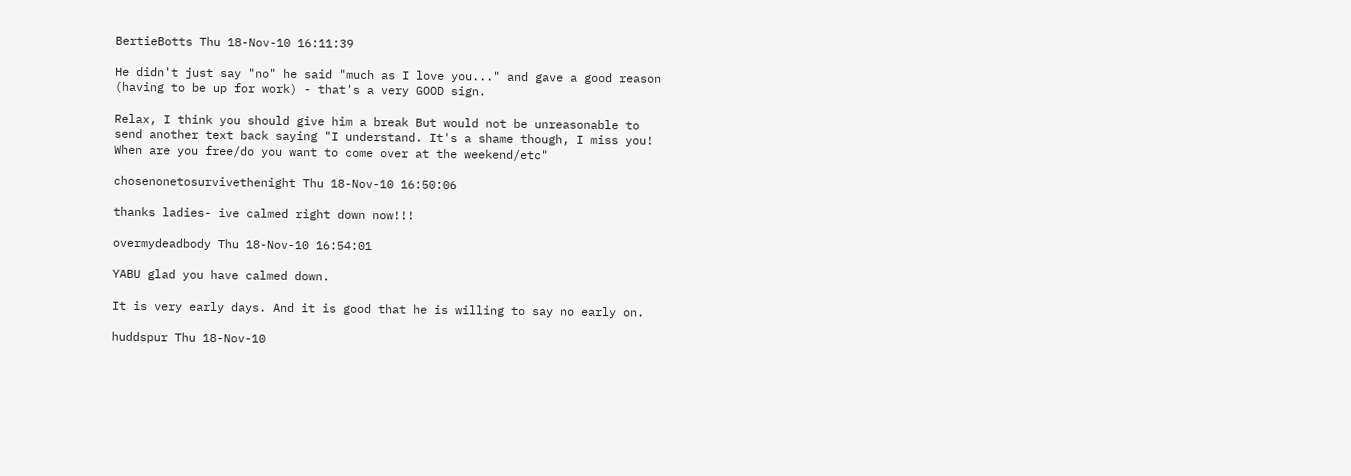BertieBotts Thu 18-Nov-10 16:11:39

He didn't just say "no" he said "much as I love you..." and gave a good reason (having to be up for work) - that's a very GOOD sign.

Relax, I think you should give him a break But would not be unreasonable to send another text back saying "I understand. It's a shame though, I miss you! When are you free/do you want to come over at the weekend/etc"

chosenonetosurvivethenight Thu 18-Nov-10 16:50:06

thanks ladies- ive calmed right down now!!!

overmydeadbody Thu 18-Nov-10 16:54:01

YABU glad you have calmed down.

It is very early days. And it is good that he is willing to say no early on.

huddspur Thu 18-Nov-10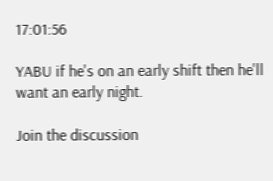17:01:56

YABU if he's on an early shift then he'll want an early night.

Join the discussion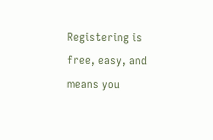Registering is free, easy, and means you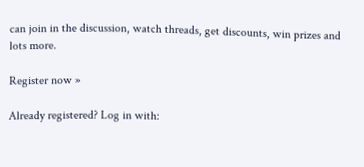can join in the discussion, watch threads, get discounts, win prizes and lots more.

Register now »

Already registered? Log in with: